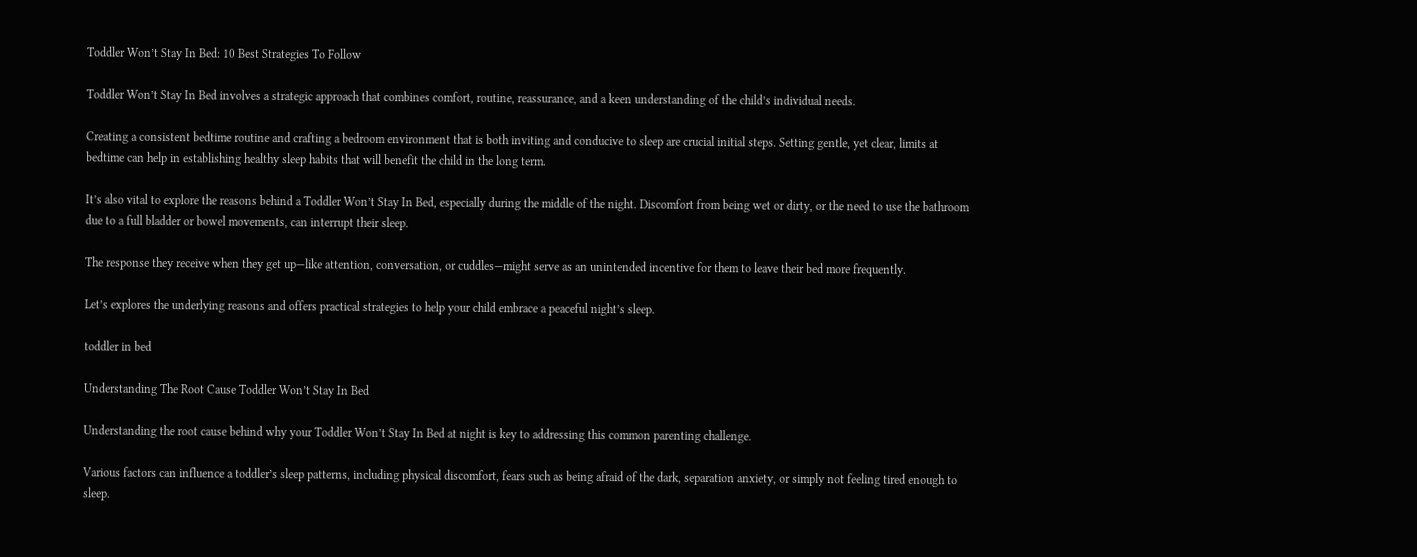Toddler Won’t Stay In Bed: 10 Best Strategies To Follow

Toddler Won’t Stay In Bed involves a strategic approach that combines comfort, routine, reassurance, and a keen understanding of the child’s individual needs.

Creating a consistent bedtime routine and crafting a bedroom environment that is both inviting and conducive to sleep are crucial initial steps. Setting gentle, yet clear, limits at bedtime can help in establishing healthy sleep habits that will benefit the child in the long term.

It’s also vital to explore the reasons behind a Toddler Won’t Stay In Bed, especially during the middle of the night. Discomfort from being wet or dirty, or the need to use the bathroom due to a full bladder or bowel movements, can interrupt their sleep.

The response they receive when they get up—like attention, conversation, or cuddles—might serve as an unintended incentive for them to leave their bed more frequently.

Let’s explores the underlying reasons and offers practical strategies to help your child embrace a peaceful night’s sleep.

toddler in bed

Understanding The Root Cause Toddler Won’t Stay In Bed

Understanding the root cause behind why your Toddler Won’t Stay In Bed at night is key to addressing this common parenting challenge.

Various factors can influence a toddler’s sleep patterns, including physical discomfort, fears such as being afraid of the dark, separation anxiety, or simply not feeling tired enough to sleep.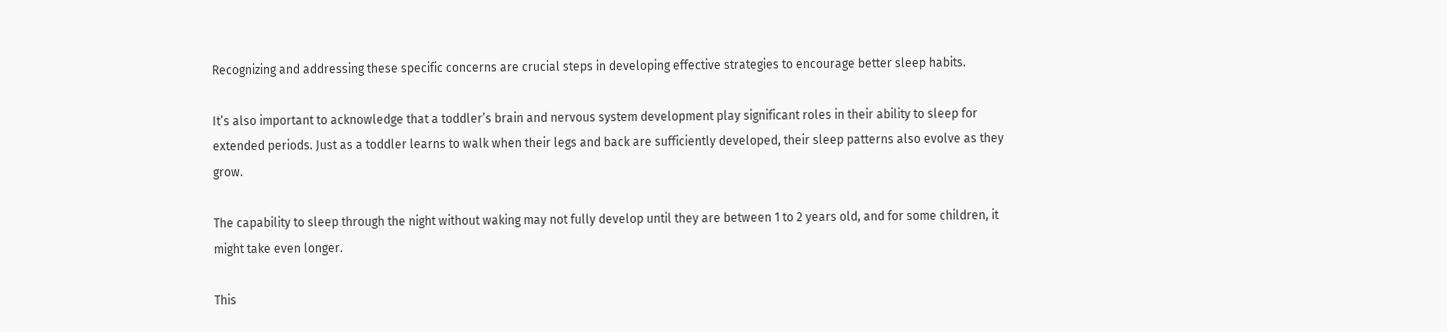Recognizing and addressing these specific concerns are crucial steps in developing effective strategies to encourage better sleep habits.

It’s also important to acknowledge that a toddler’s brain and nervous system development play significant roles in their ability to sleep for extended periods. Just as a toddler learns to walk when their legs and back are sufficiently developed, their sleep patterns also evolve as they grow.

The capability to sleep through the night without waking may not fully develop until they are between 1 to 2 years old, and for some children, it might take even longer.

This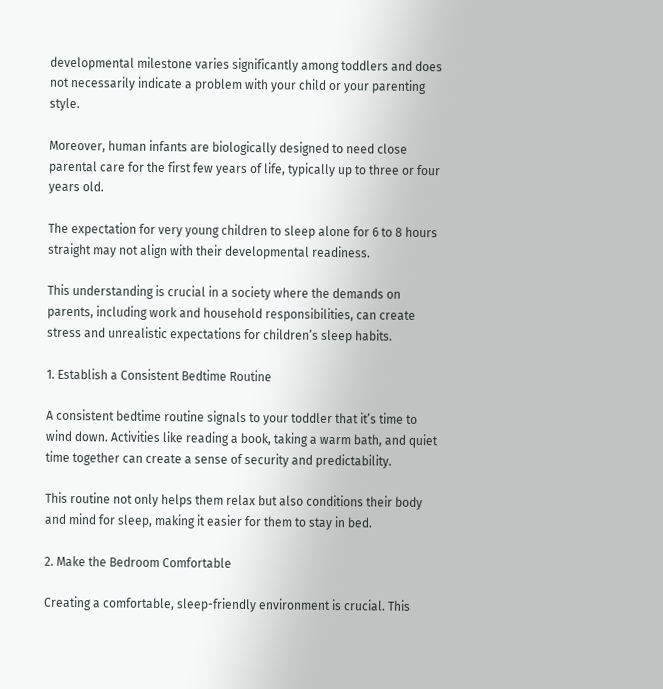developmental milestone varies significantly among toddlers and does not necessarily indicate a problem with your child or your parenting style.

Moreover, human infants are biologically designed to need close parental care for the first few years of life, typically up to three or four years old.

The expectation for very young children to sleep alone for 6 to 8 hours straight may not align with their developmental readiness.

This understanding is crucial in a society where the demands on parents, including work and household responsibilities, can create stress and unrealistic expectations for children’s sleep habits.

1. Establish a Consistent Bedtime Routine

A consistent bedtime routine signals to your toddler that it’s time to wind down. Activities like reading a book, taking a warm bath, and quiet time together can create a sense of security and predictability.

This routine not only helps them relax but also conditions their body and mind for sleep, making it easier for them to stay in bed.

2. Make the Bedroom Comfortable

Creating a comfortable, sleep-friendly environment is crucial. This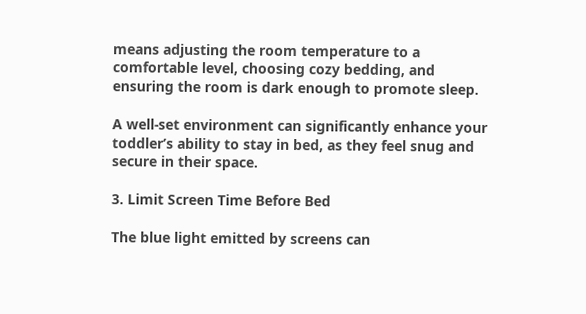means adjusting the room temperature to a comfortable level, choosing cozy bedding, and ensuring the room is dark enough to promote sleep.

A well-set environment can significantly enhance your toddler’s ability to stay in bed, as they feel snug and secure in their space.

3. Limit Screen Time Before Bed

The blue light emitted by screens can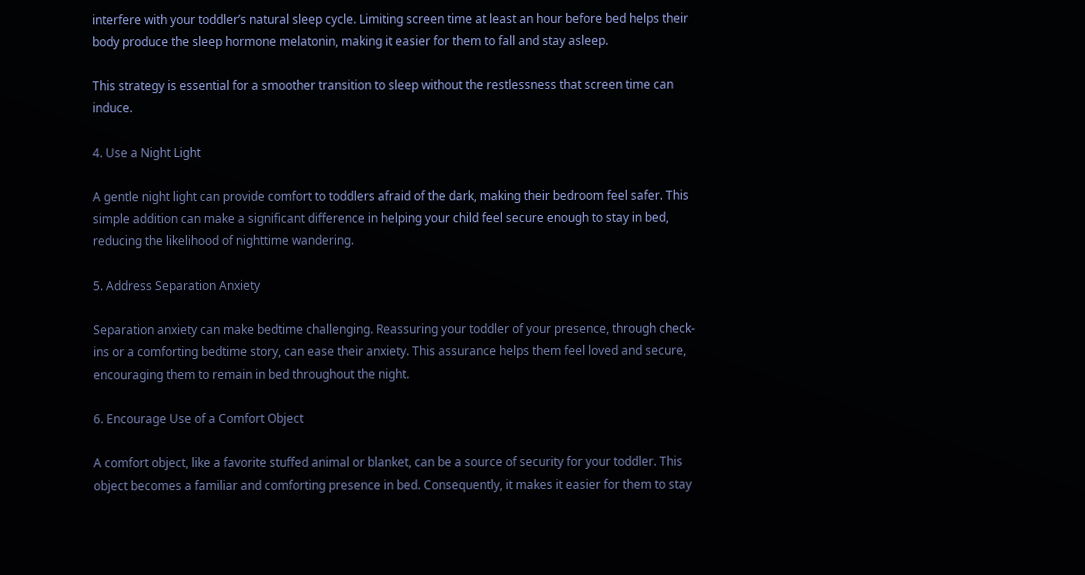interfere with your toddler’s natural sleep cycle. Limiting screen time at least an hour before bed helps their body produce the sleep hormone melatonin, making it easier for them to fall and stay asleep.

This strategy is essential for a smoother transition to sleep without the restlessness that screen time can induce.

4. Use a Night Light

A gentle night light can provide comfort to toddlers afraid of the dark, making their bedroom feel safer. This simple addition can make a significant difference in helping your child feel secure enough to stay in bed, reducing the likelihood of nighttime wandering.

5. Address Separation Anxiety

Separation anxiety can make bedtime challenging. Reassuring your toddler of your presence, through check-ins or a comforting bedtime story, can ease their anxiety. This assurance helps them feel loved and secure, encouraging them to remain in bed throughout the night.

6. Encourage Use of a Comfort Object

A comfort object, like a favorite stuffed animal or blanket, can be a source of security for your toddler. This object becomes a familiar and comforting presence in bed. Consequently, it makes it easier for them to stay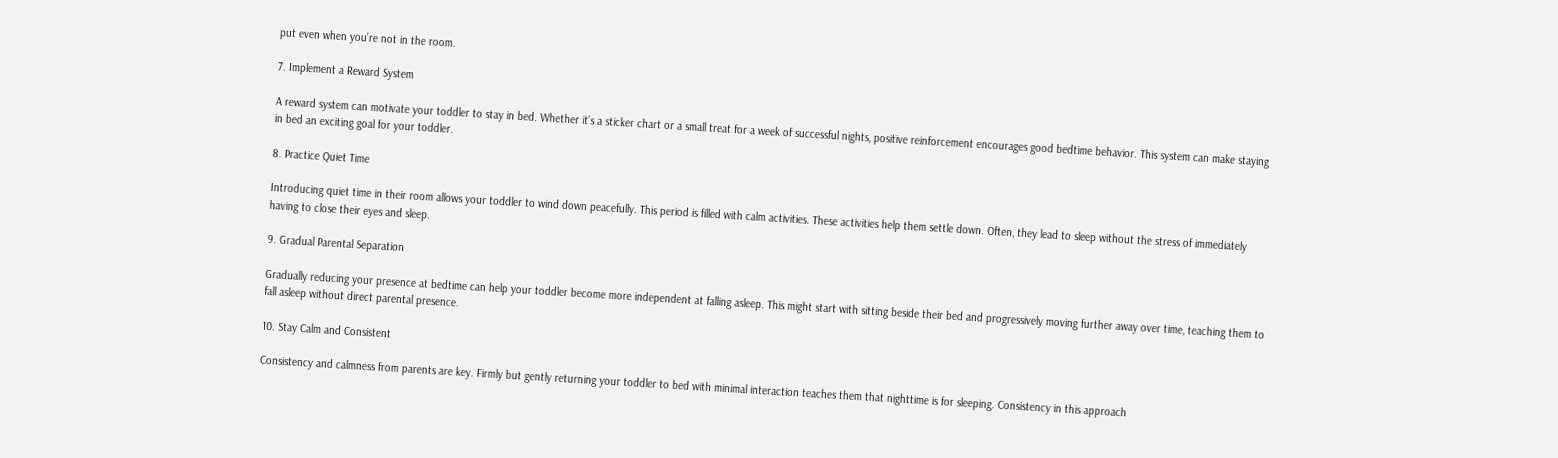put even when you’re not in the room.

7. Implement a Reward System

A reward system can motivate your toddler to stay in bed. Whether it’s a sticker chart or a small treat for a week of successful nights, positive reinforcement encourages good bedtime behavior. This system can make staying in bed an exciting goal for your toddler.

8. Practice Quiet Time

Introducing quiet time in their room allows your toddler to wind down peacefully. This period is filled with calm activities. These activities help them settle down. Often, they lead to sleep without the stress of immediately having to close their eyes and sleep.

9. Gradual Parental Separation

Gradually reducing your presence at bedtime can help your toddler become more independent at falling asleep. This might start with sitting beside their bed and progressively moving further away over time, teaching them to fall asleep without direct parental presence.

10. Stay Calm and Consistent

Consistency and calmness from parents are key. Firmly but gently returning your toddler to bed with minimal interaction teaches them that nighttime is for sleeping. Consistency in this approach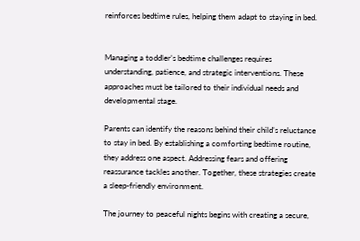reinforces bedtime rules, helping them adapt to staying in bed.


Managing a toddler’s bedtime challenges requires understanding, patience, and strategic interventions. These approaches must be tailored to their individual needs and developmental stage.

Parents can identify the reasons behind their child’s reluctance to stay in bed. By establishing a comforting bedtime routine, they address one aspect. Addressing fears and offering reassurance tackles another. Together, these strategies create a sleep-friendly environment.

The journey to peaceful nights begins with creating a secure,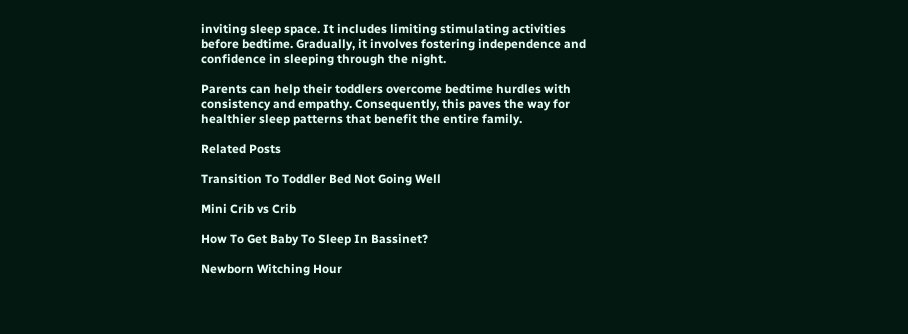inviting sleep space. It includes limiting stimulating activities before bedtime. Gradually, it involves fostering independence and confidence in sleeping through the night.

Parents can help their toddlers overcome bedtime hurdles with consistency and empathy. Consequently, this paves the way for healthier sleep patterns that benefit the entire family.

Related Posts

Transition To Toddler Bed Not Going Well

Mini Crib vs Crib

How To Get Baby To Sleep In Bassinet?

Newborn Witching Hour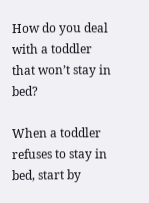How do you deal with a toddler that won’t stay in bed?

When a toddler refuses to stay in bed, start by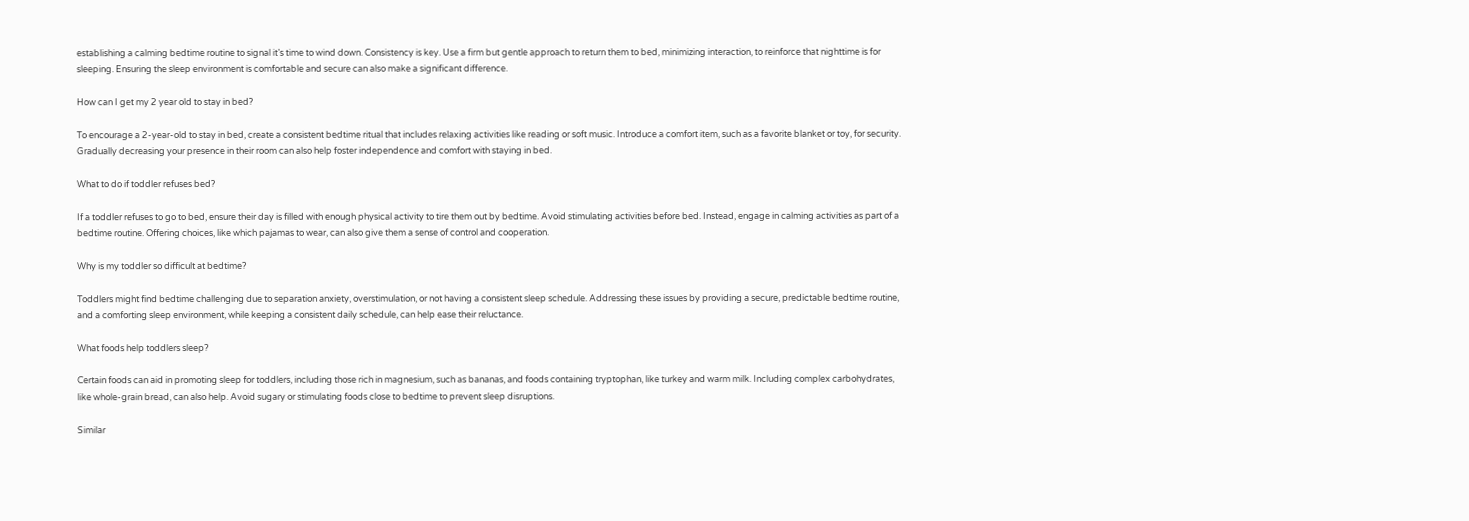establishing a calming bedtime routine to signal it’s time to wind down. Consistency is key. Use a firm but gentle approach to return them to bed, minimizing interaction, to reinforce that nighttime is for sleeping. Ensuring the sleep environment is comfortable and secure can also make a significant difference.

How can I get my 2 year old to stay in bed?

To encourage a 2-year-old to stay in bed, create a consistent bedtime ritual that includes relaxing activities like reading or soft music. Introduce a comfort item, such as a favorite blanket or toy, for security. Gradually decreasing your presence in their room can also help foster independence and comfort with staying in bed.

What to do if toddler refuses bed?

If a toddler refuses to go to bed, ensure their day is filled with enough physical activity to tire them out by bedtime. Avoid stimulating activities before bed. Instead, engage in calming activities as part of a bedtime routine. Offering choices, like which pajamas to wear, can also give them a sense of control and cooperation.

Why is my toddler so difficult at bedtime?

Toddlers might find bedtime challenging due to separation anxiety, overstimulation, or not having a consistent sleep schedule. Addressing these issues by providing a secure, predictable bedtime routine, and a comforting sleep environment, while keeping a consistent daily schedule, can help ease their reluctance.

What foods help toddlers sleep?

Certain foods can aid in promoting sleep for toddlers, including those rich in magnesium, such as bananas, and foods containing tryptophan, like turkey and warm milk. Including complex carbohydrates, like whole-grain bread, can also help. Avoid sugary or stimulating foods close to bedtime to prevent sleep disruptions.

Similar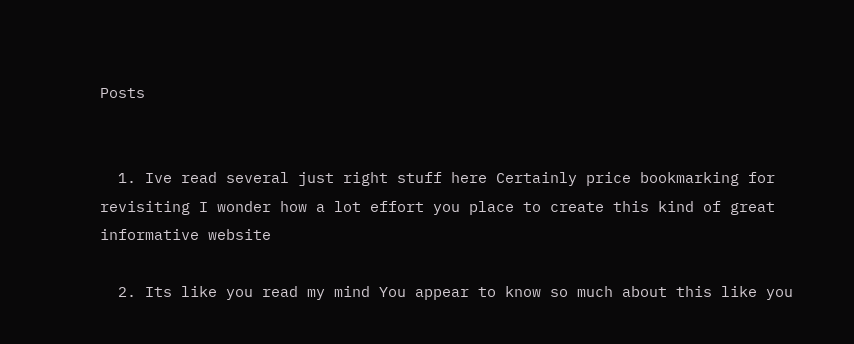Posts


  1. Ive read several just right stuff here Certainly price bookmarking for revisiting I wonder how a lot effort you place to create this kind of great informative website

  2. Its like you read my mind You appear to know so much about this like you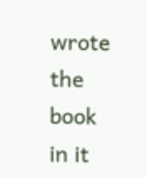wrote the book in it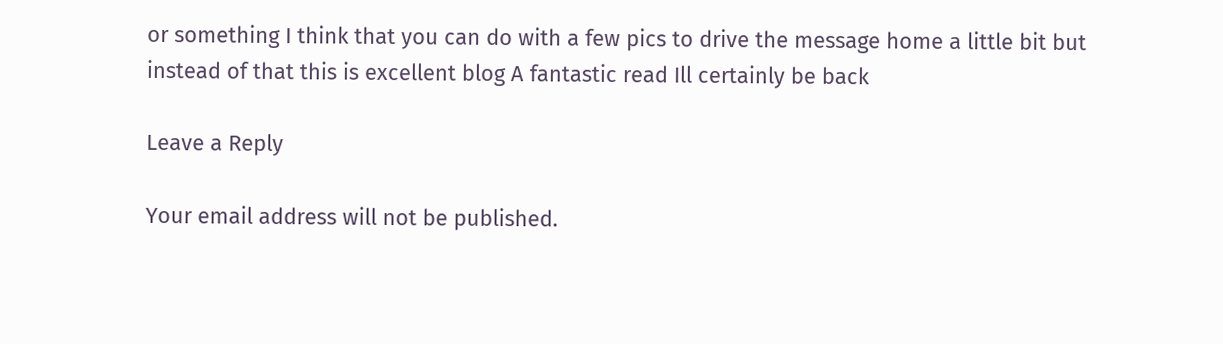or something I think that you can do with a few pics to drive the message home a little bit but instead of that this is excellent blog A fantastic read Ill certainly be back

Leave a Reply

Your email address will not be published.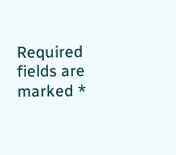Required fields are marked *